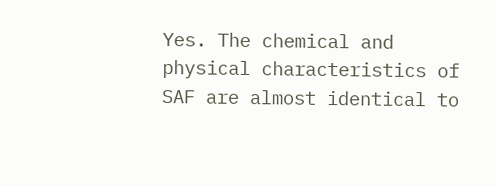Yes. The chemical and physical characteristics of SAF are almost identical to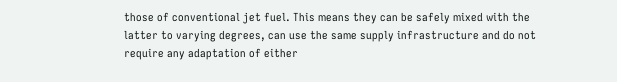those of conventional jet fuel. This means they can be safely mixed with the latter to varying degrees, can use the same supply infrastructure and do not require any adaptation of either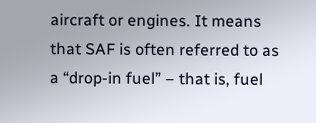aircraft or engines. It means that SAF is often referred to as a “drop-in fuel” – that is, fuel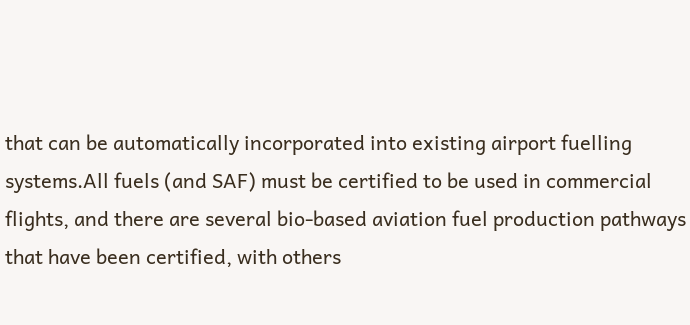that can be automatically incorporated into existing airport fuelling systems.All fuels (and SAF) must be certified to be used in commercial flights, and there are several bio-based aviation fuel production pathways that have been certified, with others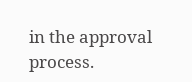in the approval process.